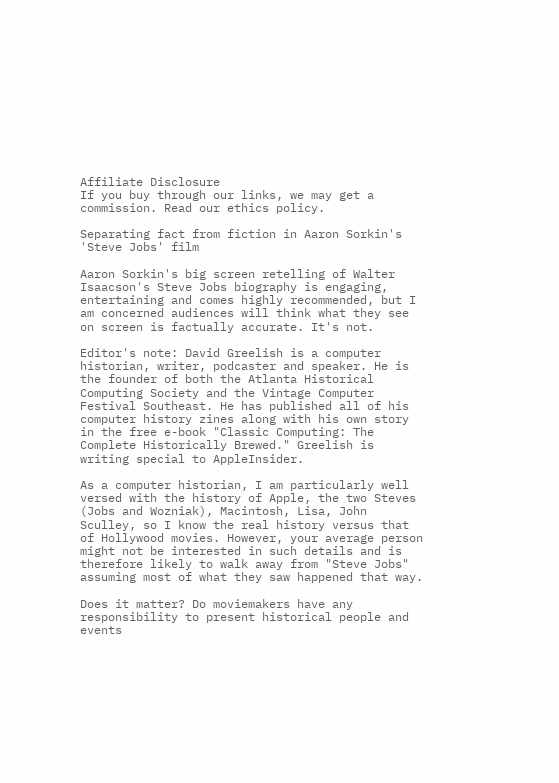Affiliate Disclosure
If you buy through our links, we may get a commission. Read our ethics policy.

Separating fact from fiction in Aaron Sorkin's 'Steve Jobs' film

Aaron Sorkin's big screen retelling of Walter Isaacson's Steve Jobs biography is engaging, entertaining and comes highly recommended, but I am concerned audiences will think what they see on screen is factually accurate. It's not.

Editor's note: David Greelish is a computer historian, writer, podcaster and speaker. He is the founder of both the Atlanta Historical Computing Society and the Vintage Computer Festival Southeast. He has published all of his computer history zines along with his own story in the free e-book "Classic Computing: The Complete Historically Brewed." Greelish is writing special to AppleInsider.

As a computer historian, I am particularly well versed with the history of Apple, the two Steves (Jobs and Wozniak), Macintosh, Lisa, John Sculley, so I know the real history versus that of Hollywood movies. However, your average person might not be interested in such details and is therefore likely to walk away from "Steve Jobs" assuming most of what they saw happened that way.

Does it matter? Do moviemakers have any responsibility to present historical people and events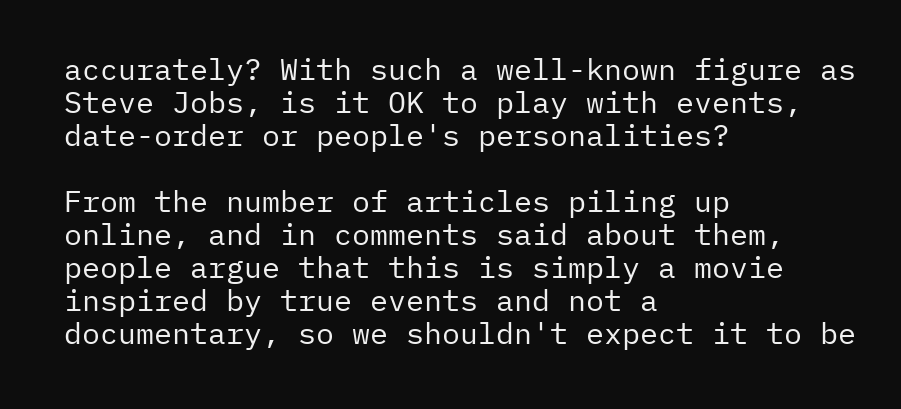accurately? With such a well-known figure as Steve Jobs, is it OK to play with events, date-order or people's personalities?

From the number of articles piling up online, and in comments said about them, people argue that this is simply a movie inspired by true events and not a documentary, so we shouldn't expect it to be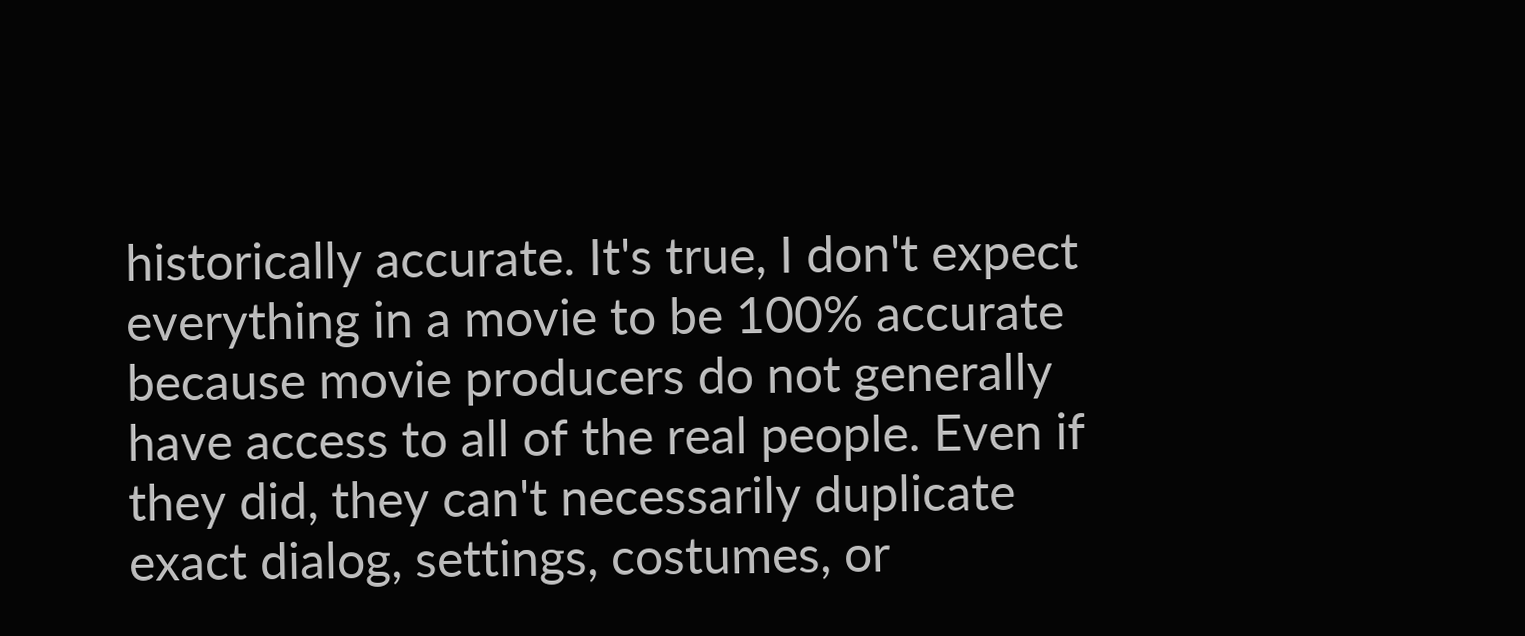historically accurate. It's true, I don't expect everything in a movie to be 100% accurate because movie producers do not generally have access to all of the real people. Even if they did, they can't necessarily duplicate exact dialog, settings, costumes, or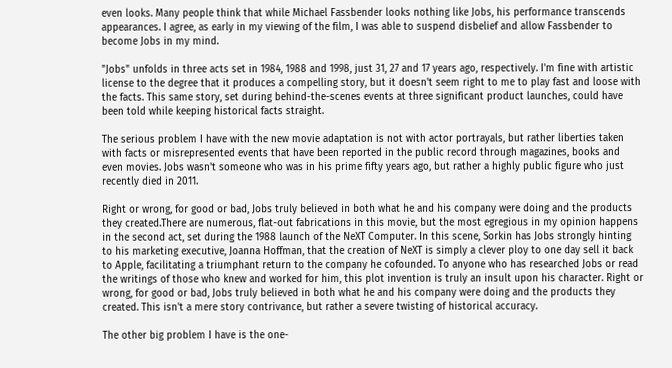even looks. Many people think that while Michael Fassbender looks nothing like Jobs, his performance transcends appearances. I agree, as early in my viewing of the film, I was able to suspend disbelief and allow Fassbender to become Jobs in my mind.

"Jobs" unfolds in three acts set in 1984, 1988 and 1998, just 31, 27 and 17 years ago, respectively. I'm fine with artistic license to the degree that it produces a compelling story, but it doesn't seem right to me to play fast and loose with the facts. This same story, set during behind-the-scenes events at three significant product launches, could have been told while keeping historical facts straight.

The serious problem I have with the new movie adaptation is not with actor portrayals, but rather liberties taken with facts or misrepresented events that have been reported in the public record through magazines, books and even movies. Jobs wasn't someone who was in his prime fifty years ago, but rather a highly public figure who just recently died in 2011.

Right or wrong, for good or bad, Jobs truly believed in both what he and his company were doing and the products they created.There are numerous, flat-out fabrications in this movie, but the most egregious in my opinion happens in the second act, set during the 1988 launch of the NeXT Computer. In this scene, Sorkin has Jobs strongly hinting to his marketing executive, Joanna Hoffman, that the creation of NeXT is simply a clever ploy to one day sell it back to Apple, facilitating a triumphant return to the company he cofounded. To anyone who has researched Jobs or read the writings of those who knew and worked for him, this plot invention is truly an insult upon his character. Right or wrong, for good or bad, Jobs truly believed in both what he and his company were doing and the products they created. This isn't a mere story contrivance, but rather a severe twisting of historical accuracy.

The other big problem I have is the one-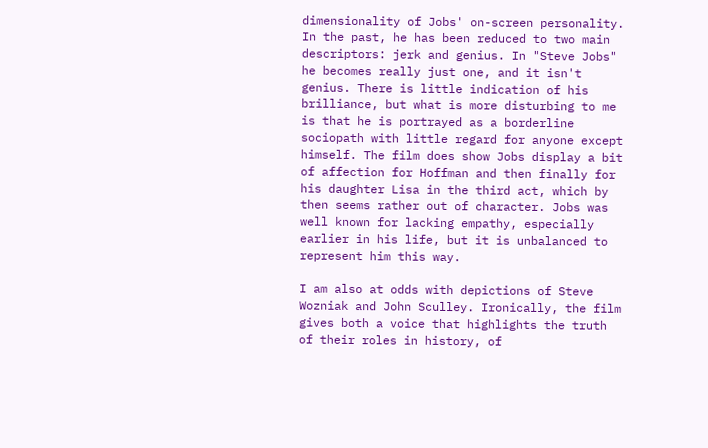dimensionality of Jobs' on-screen personality. In the past, he has been reduced to two main descriptors: jerk and genius. In "Steve Jobs" he becomes really just one, and it isn't genius. There is little indication of his brilliance, but what is more disturbing to me is that he is portrayed as a borderline sociopath with little regard for anyone except himself. The film does show Jobs display a bit of affection for Hoffman and then finally for his daughter Lisa in the third act, which by then seems rather out of character. Jobs was well known for lacking empathy, especially earlier in his life, but it is unbalanced to represent him this way.

I am also at odds with depictions of Steve Wozniak and John Sculley. Ironically, the film gives both a voice that highlights the truth of their roles in history, of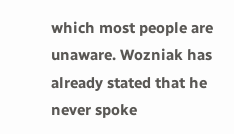which most people are unaware. Wozniak has already stated that he never spoke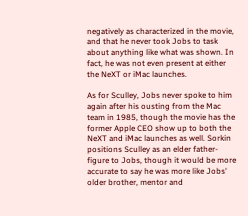negatively as characterized in the movie, and that he never took Jobs to task about anything like what was shown. In fact, he was not even present at either the NeXT or iMac launches.

As for Sculley, Jobs never spoke to him again after his ousting from the Mac team in 1985, though the movie has the former Apple CEO show up to both the NeXT and iMac launches as well. Sorkin positions Sculley as an elder father-figure to Jobs, though it would be more accurate to say he was more like Jobs' older brother, mentor and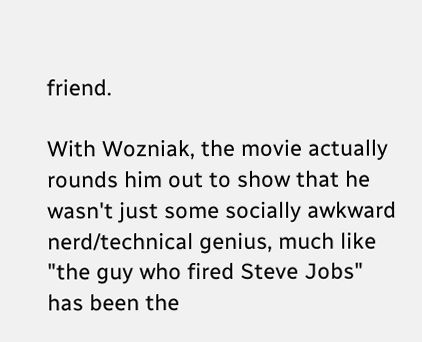friend.

With Wozniak, the movie actually rounds him out to show that he wasn't just some socially awkward nerd/technical genius, much like "the guy who fired Steve Jobs" has been the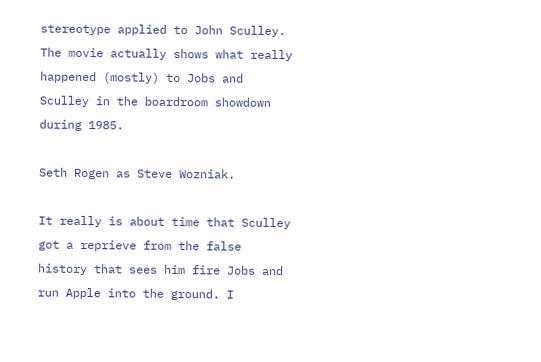stereotype applied to John Sculley. The movie actually shows what really happened (mostly) to Jobs and Sculley in the boardroom showdown during 1985.

Seth Rogen as Steve Wozniak.

It really is about time that Sculley got a reprieve from the false history that sees him fire Jobs and run Apple into the ground. I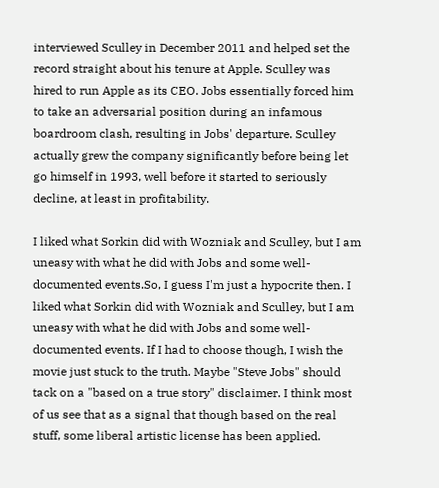interviewed Sculley in December 2011 and helped set the record straight about his tenure at Apple. Sculley was hired to run Apple as its CEO. Jobs essentially forced him to take an adversarial position during an infamous boardroom clash, resulting in Jobs' departure. Sculley actually grew the company significantly before being let go himself in 1993, well before it started to seriously decline, at least in profitability.

I liked what Sorkin did with Wozniak and Sculley, but I am uneasy with what he did with Jobs and some well-documented events.So, I guess I'm just a hypocrite then. I liked what Sorkin did with Wozniak and Sculley, but I am uneasy with what he did with Jobs and some well-documented events. If I had to choose though, I wish the movie just stuck to the truth. Maybe "Steve Jobs" should tack on a "based on a true story" disclaimer. I think most of us see that as a signal that though based on the real stuff, some liberal artistic license has been applied.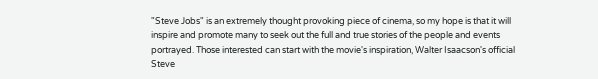"Steve Jobs" is an extremely thought provoking piece of cinema, so my hope is that it will inspire and promote many to seek out the full and true stories of the people and events portrayed. Those interested can start with the movie's inspiration, Walter Isaacson's official Steve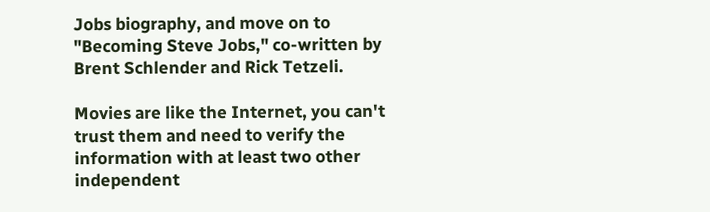Jobs biography, and move on to "Becoming Steve Jobs," co-written by Brent Schlender and Rick Tetzeli.

Movies are like the Internet, you can't trust them and need to verify the information with at least two other independent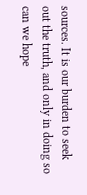sources. It is our burden to seek out the truth, and only in doing so can we hope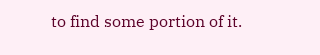to find some portion of it.